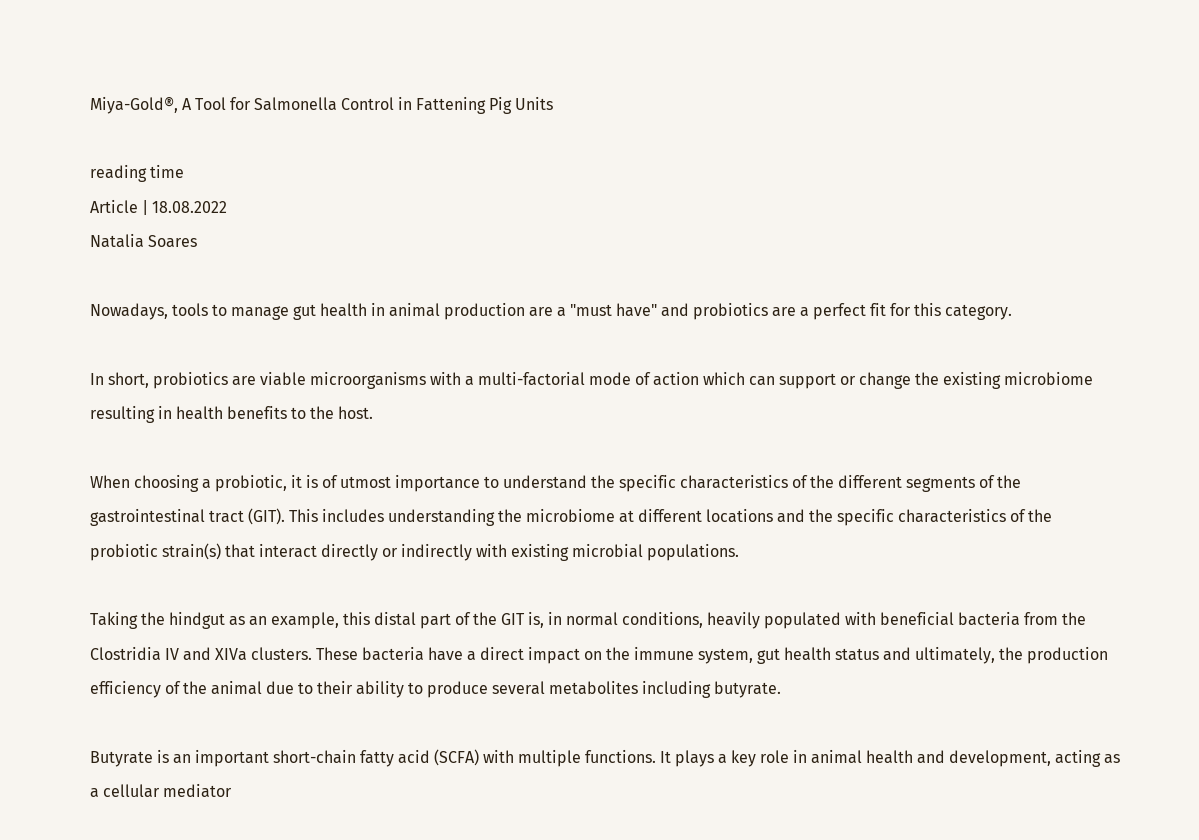Miya-Gold®, A Tool for Salmonella Control in Fattening Pig Units

reading time
Article | 18.08.2022
Natalia Soares

Nowadays, tools to manage gut health in animal production are a "must have" and probiotics are a perfect fit for this category.

In short, probiotics are viable microorganisms with a multi-factorial mode of action which can support or change the existing microbiome resulting in health benefits to the host.

When choosing a probiotic, it is of utmost importance to understand the specific characteristics of the different segments of the gastrointestinal tract (GIT). This includes understanding the microbiome at different locations and the specific characteristics of the probiotic strain(s) that interact directly or indirectly with existing microbial populations.

Taking the hindgut as an example, this distal part of the GIT is, in normal conditions, heavily populated with beneficial bacteria from the Clostridia IV and XIVa clusters. These bacteria have a direct impact on the immune system, gut health status and ultimately, the production efficiency of the animal due to their ability to produce several metabolites including butyrate.

Butyrate is an important short-chain fatty acid (SCFA) with multiple functions. It plays a key role in animal health and development, acting as a cellular mediator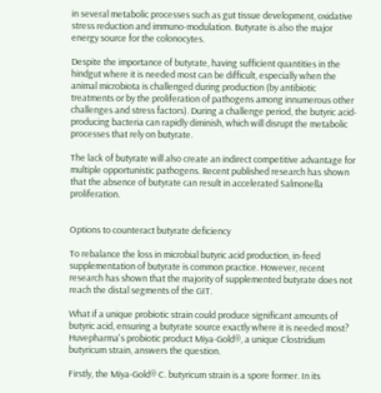in several metabolic processes such as gut tissue development, oxidative stress reduction and immuno-modulation. Butyrate is also the major energy source for the colonocytes.

Despite the importance of butyrate, having sufficient quantities in the hindgut where it is needed most can be difficult, especially when the animal microbiota is challenged during production (by antibiotic treatments or by the proliferation of pathogens among innumerous other challenges and stress factors). During a challenge period, the butyric acid-producing bacteria can rapidly diminish, which will disrupt the metabolic processes that rely on butyrate.

The lack of butyrate will also create an indirect competitive advantage for multiple opportunistic pathogens. Recent published research has shown that the absence of butyrate can result in accelerated Salmonella proliferation.


Options to counteract butyrate deficiency

To rebalance the loss in microbial butyric acid production, in-feed supplementation of butyrate is common practice. However, recent research has shown that the majority of supplemented butyrate does not reach the distal segments of the GIT.

What if a unique probiotic strain could produce significant amounts of butyric acid, ensuring a butyrate source exactly where it is needed most? Huvepharma's probiotic product Miya-Gold®, a unique Clostridium butyricum strain, answers the question.

Firstly, the Miya-Gold® C. butyricum strain is a spore former. In its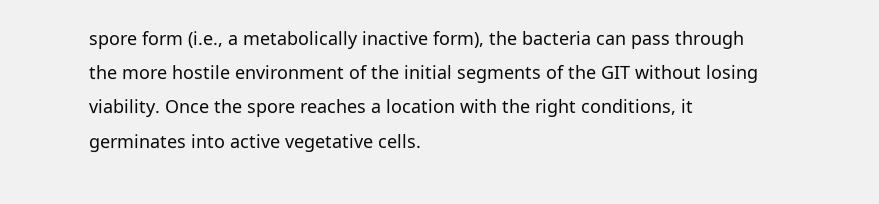spore form (i.e., a metabolically inactive form), the bacteria can pass through the more hostile environment of the initial segments of the GIT without losing viability. Once the spore reaches a location with the right conditions, it germinates into active vegetative cells.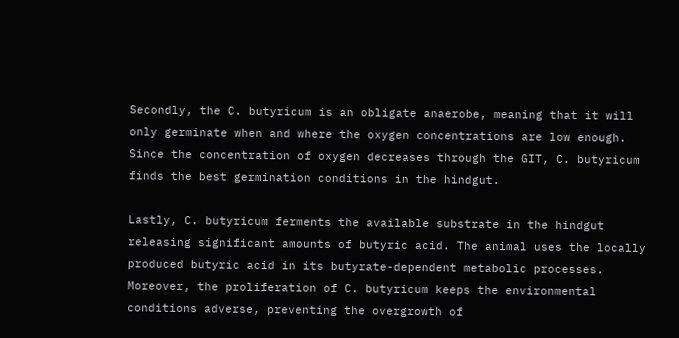Secondly, the C. butyricum is an obligate anaerobe, meaning that it will only germinate when and where the oxygen concentrations are low enough. Since the concentration of oxygen decreases through the GIT, C. butyricum finds the best germination conditions in the hindgut.

Lastly, C. butyricum ferments the available substrate in the hindgut releasing significant amounts of butyric acid. The animal uses the locally produced butyric acid in its butyrate-dependent metabolic processes. Moreover, the proliferation of C. butyricum keeps the environmental conditions adverse, preventing the overgrowth of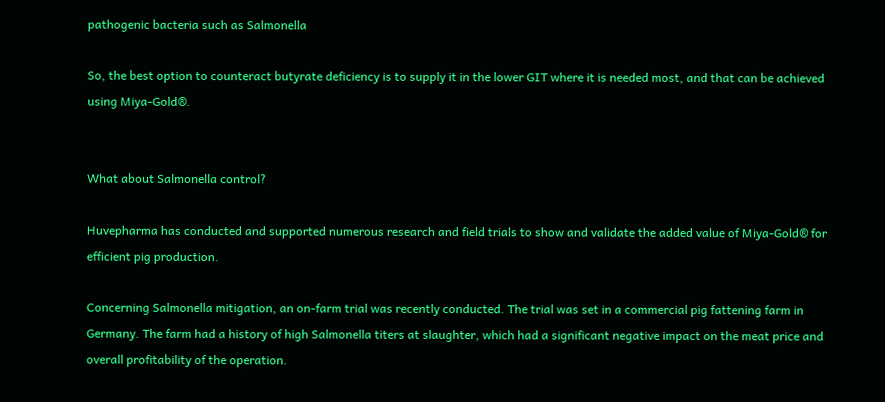pathogenic bacteria such as Salmonella

So, the best option to counteract butyrate deficiency is to supply it in the lower GIT where it is needed most, and that can be achieved using Miya-Gold®.


What about Salmonella control?

Huvepharma has conducted and supported numerous research and field trials to show and validate the added value of Miya-Gold® for efficient pig production.

Concerning Salmonella mitigation, an on-farm trial was recently conducted. The trial was set in a commercial pig fattening farm in Germany. The farm had a history of high Salmonella titers at slaughter, which had a significant negative impact on the meat price and overall profitability of the operation.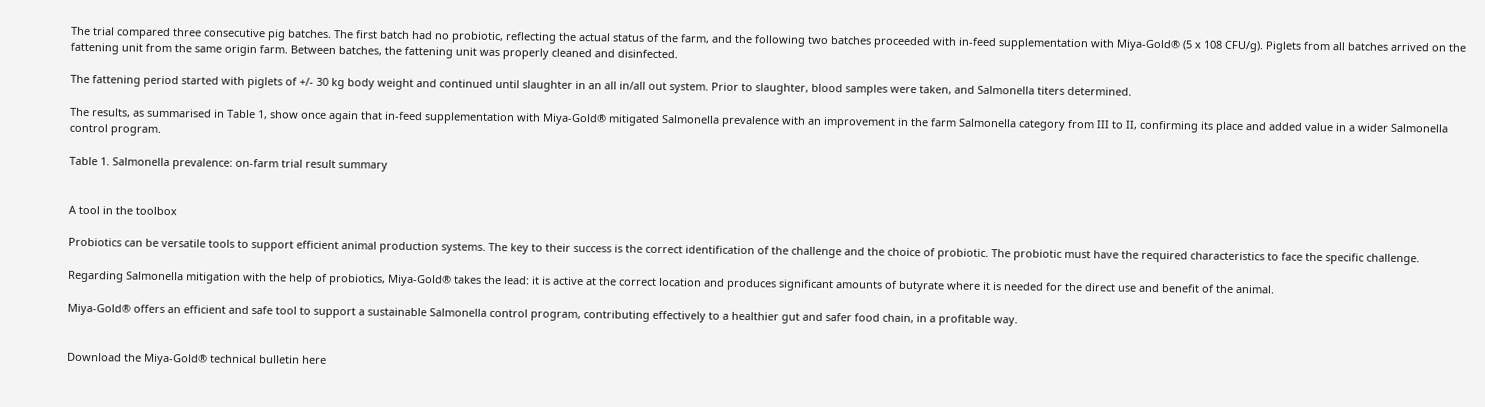The trial compared three consecutive pig batches. The first batch had no probiotic, reflecting the actual status of the farm, and the following two batches proceeded with in-feed supplementation with Miya-Gold® (5 x 108 CFU/g). Piglets from all batches arrived on the fattening unit from the same origin farm. Between batches, the fattening unit was properly cleaned and disinfected.

The fattening period started with piglets of +/- 30 kg body weight and continued until slaughter in an all in/all out system. Prior to slaughter, blood samples were taken, and Salmonella titers determined.

The results, as summarised in Table 1, show once again that in-feed supplementation with Miya-Gold® mitigated Salmonella prevalence with an improvement in the farm Salmonella category from III to II, confirming its place and added value in a wider Salmonella control program.

Table 1. Salmonella prevalence: on-farm trial result summary


A tool in the toolbox

Probiotics can be versatile tools to support efficient animal production systems. The key to their success is the correct identification of the challenge and the choice of probiotic. The probiotic must have the required characteristics to face the specific challenge.

Regarding Salmonella mitigation with the help of probiotics, Miya-Gold® takes the lead: it is active at the correct location and produces significant amounts of butyrate where it is needed for the direct use and benefit of the animal.

Miya-Gold® offers an efficient and safe tool to support a sustainable Salmonella control program, contributing effectively to a healthier gut and safer food chain, in a profitable way.


Download the Miya-Gold® technical bulletin here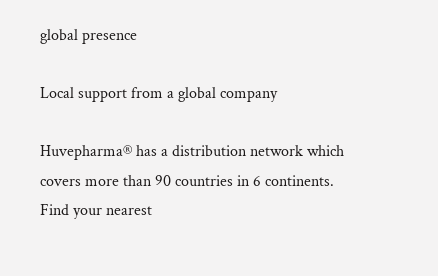global presence

Local support from a global company

Huvepharma® has a distribution network which covers more than 90 countries in 6 continents. Find your nearest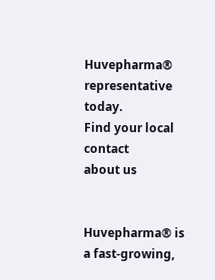Huvepharma® representative today.
Find your local contact
about us


Huvepharma® is a fast-growing,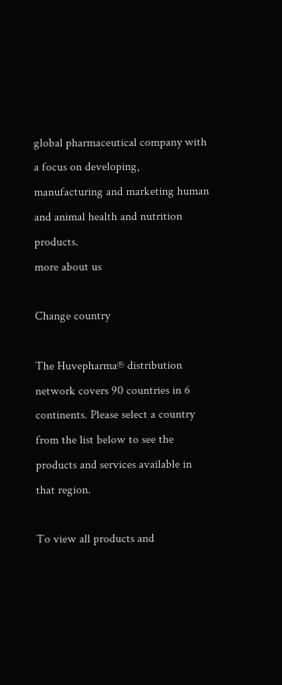global pharmaceutical company with a focus on developing, manufacturing and marketing human and animal health and nutrition products.
more about us

Change country

The Huvepharma® distribution network covers 90 countries in 6 continents. Please select a country from the list below to see the products and services available in that region.

To view all products and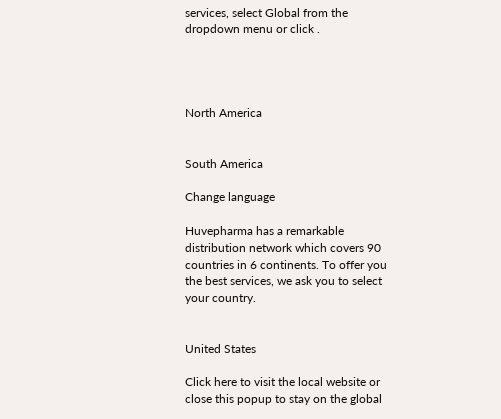services, select Global from the dropdown menu or click .




North America


South America

Change language

Huvepharma has a remarkable distribution network which covers 90 countries in 6 continents. To offer you the best services, we ask you to select your country.


United States

Click here to visit the local website or close this popup to stay on the global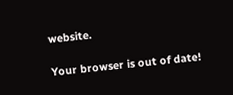website.

Your browser is out of date!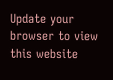Update your browser to view this website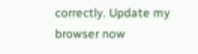correctly. Update my browser now